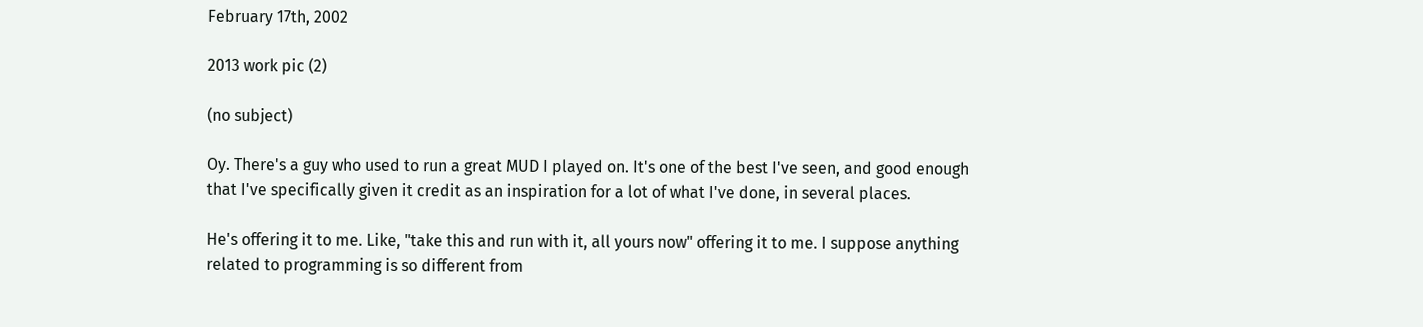February 17th, 2002

2013 work pic (2)

(no subject)

Oy. There's a guy who used to run a great MUD I played on. It's one of the best I've seen, and good enough that I've specifically given it credit as an inspiration for a lot of what I've done, in several places.

He's offering it to me. Like, "take this and run with it, all yours now" offering it to me. I suppose anything related to programming is so different from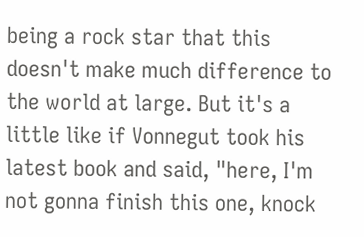being a rock star that this doesn't make much difference to the world at large. But it's a little like if Vonnegut took his latest book and said, "here, I'm not gonna finish this one, knock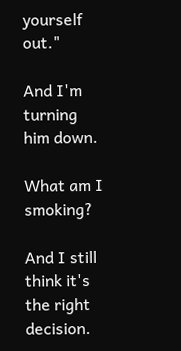yourself out."

And I'm turning him down.

What am I smoking?

And I still think it's the right decision.